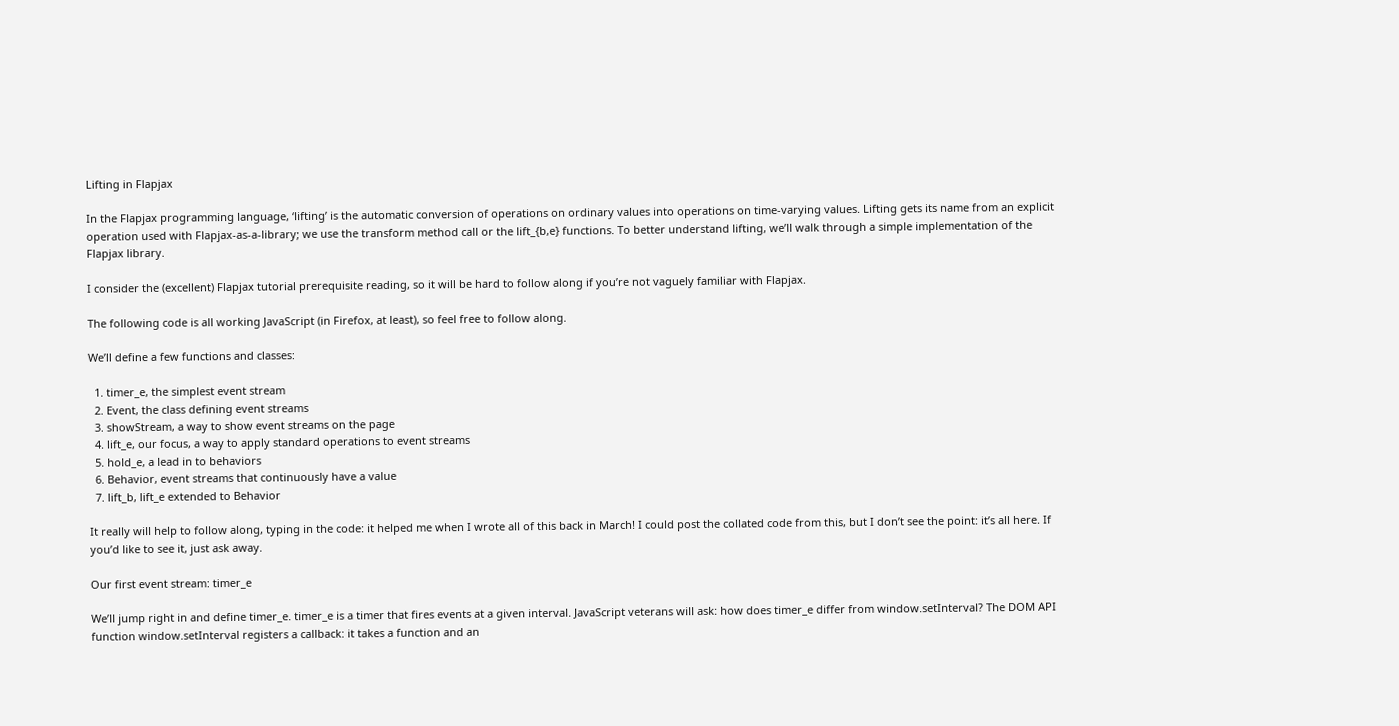Lifting in Flapjax

In the Flapjax programming language, ‘lifting’ is the automatic conversion of operations on ordinary values into operations on time-varying values. Lifting gets its name from an explicit operation used with Flapjax-as-a-library; we use the transform method call or the lift_{b,e} functions. To better understand lifting, we’ll walk through a simple implementation of the Flapjax library.

I consider the (excellent) Flapjax tutorial prerequisite reading, so it will be hard to follow along if you’re not vaguely familiar with Flapjax.

The following code is all working JavaScript (in Firefox, at least), so feel free to follow along.

We’ll define a few functions and classes:

  1. timer_e, the simplest event stream
  2. Event, the class defining event streams
  3. showStream, a way to show event streams on the page
  4. lift_e, our focus, a way to apply standard operations to event streams
  5. hold_e, a lead in to behaviors
  6. Behavior, event streams that continuously have a value
  7. lift_b, lift_e extended to Behavior

It really will help to follow along, typing in the code: it helped me when I wrote all of this back in March! I could post the collated code from this, but I don’t see the point: it’s all here. If you’d like to see it, just ask away.

Our first event stream: timer_e

We’ll jump right in and define timer_e. timer_e is a timer that fires events at a given interval. JavaScript veterans will ask: how does timer_e differ from window.setInterval? The DOM API function window.setInterval registers a callback: it takes a function and an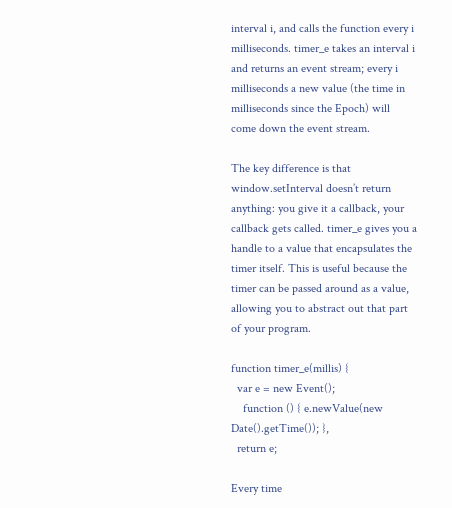interval i, and calls the function every i milliseconds. timer_e takes an interval i and returns an event stream; every i milliseconds a new value (the time in milliseconds since the Epoch) will come down the event stream.

The key difference is that window.setInterval doesn’t return anything: you give it a callback, your callback gets called. timer_e gives you a handle to a value that encapsulates the timer itself. This is useful because the timer can be passed around as a value, allowing you to abstract out that part of your program.

function timer_e(millis) {
  var e = new Event();
    function () { e.newValue(new Date().getTime()); },
  return e;

Every time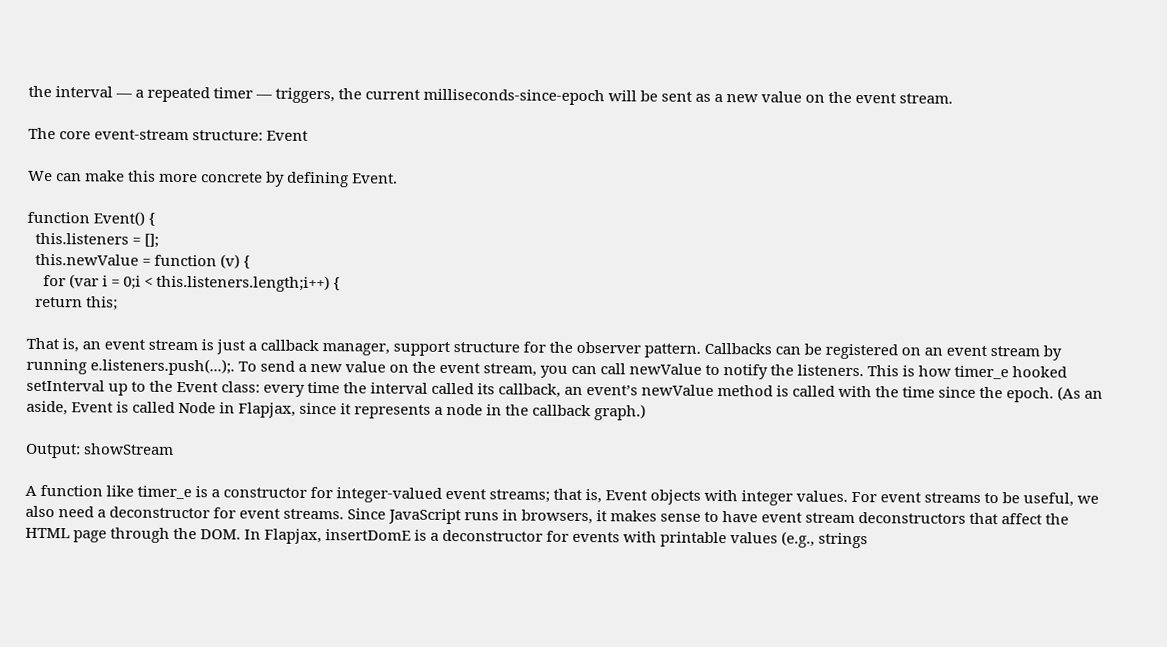the interval — a repeated timer — triggers, the current milliseconds-since-epoch will be sent as a new value on the event stream.

The core event-stream structure: Event

We can make this more concrete by defining Event.

function Event() {
  this.listeners = [];
  this.newValue = function (v) {
    for (var i = 0;i < this.listeners.length;i++) {
  return this;

That is, an event stream is just a callback manager, support structure for the observer pattern. Callbacks can be registered on an event stream by running e.listeners.push(...);. To send a new value on the event stream, you can call newValue to notify the listeners. This is how timer_e hooked setInterval up to the Event class: every time the interval called its callback, an event’s newValue method is called with the time since the epoch. (As an aside, Event is called Node in Flapjax, since it represents a node in the callback graph.)

Output: showStream

A function like timer_e is a constructor for integer-valued event streams; that is, Event objects with integer values. For event streams to be useful, we also need a deconstructor for event streams. Since JavaScript runs in browsers, it makes sense to have event stream deconstructors that affect the HTML page through the DOM. In Flapjax, insertDomE is a deconstructor for events with printable values (e.g., strings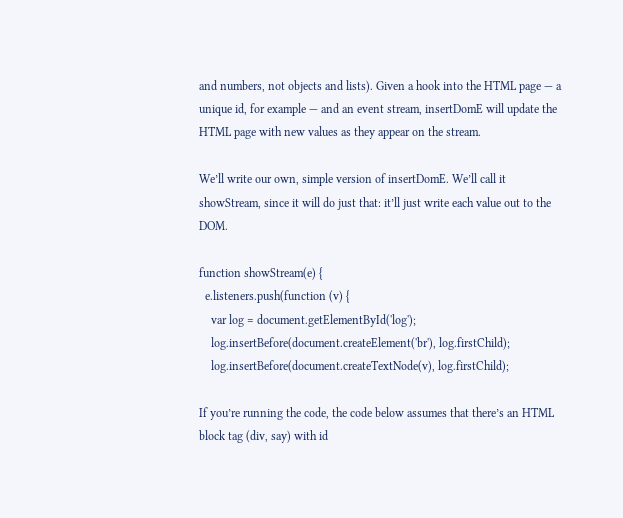and numbers, not objects and lists). Given a hook into the HTML page — a unique id, for example — and an event stream, insertDomE will update the HTML page with new values as they appear on the stream.

We’ll write our own, simple version of insertDomE. We’ll call it showStream, since it will do just that: it’ll just write each value out to the DOM.

function showStream(e) {
  e.listeners.push(function (v) {
    var log = document.getElementById('log');
    log.insertBefore(document.createElement('br'), log.firstChild);
    log.insertBefore(document.createTextNode(v), log.firstChild);

If you’re running the code, the code below assumes that there’s an HTML block tag (div, say) with id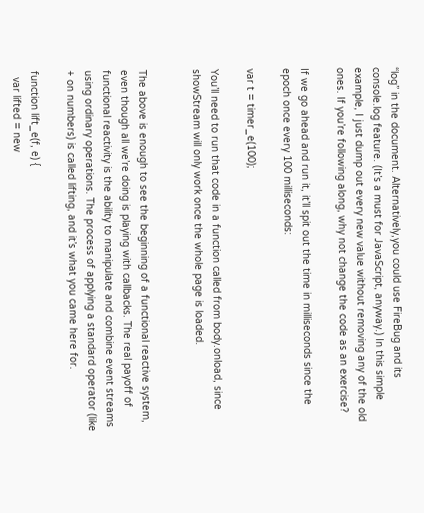“log” in the document. Alternatively,you could use FireBug and its console.log feature. (It’s a must for JavaScript, anyway.) In this simple example, I just dump out every new value without removing any of the old ones. If you’re following along, why not change the code as an exercise?

If we go ahead and run it, it’ll spit out the time in milliseconds since the epoch once every 100 milliseconds:

var t = timer_e(100);

You’ll need to run that code in a function called from body.onload, since showStream will only work once the whole page is loaded.


The above is enough to see the beginning of a functional reactive system, even though all we’re doing is playing with callbacks. The real payoff of functional reactivity is the ability to manipulate and combine event streams using ordinary operations. The process of applying a standard operator (like + on numbers) is called lifting, and it’s what you came here for.

function lift_e(f, e) {
  var lifted = new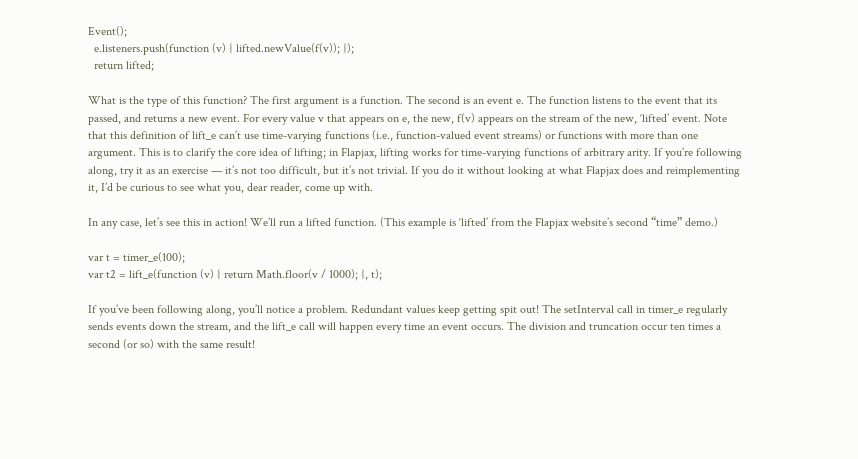Event();
  e.listeners.push(function (v) { lifted.newValue(f(v)); });
  return lifted;

What is the type of this function? The first argument is a function. The second is an event e. The function listens to the event that its passed, and returns a new event. For every value v that appears on e, the new, f(v) appears on the stream of the new, ‘lifted’ event. Note that this definition of lift_e can’t use time-varying functions (i.e., function-valued event streams) or functions with more than one argument. This is to clarify the core idea of lifting; in Flapjax, lifting works for time-varying functions of arbitrary arity. If you’re following along, try it as an exercise — it’s not too difficult, but it’s not trivial. If you do it without looking at what Flapjax does and reimplementing it, I’d be curious to see what you, dear reader, come up with.

In any case, let’s see this in action! We’ll run a lifted function. (This example is ‘lifted’ from the Flapjax website’s second “time” demo.)

var t = timer_e(100);
var t2 = lift_e(function (v) { return Math.floor(v / 1000); }, t);

If you’ve been following along, you’ll notice a problem. Redundant values keep getting spit out! The setInterval call in timer_e regularly sends events down the stream, and the lift_e call will happen every time an event occurs. The division and truncation occur ten times a second (or so) with the same result!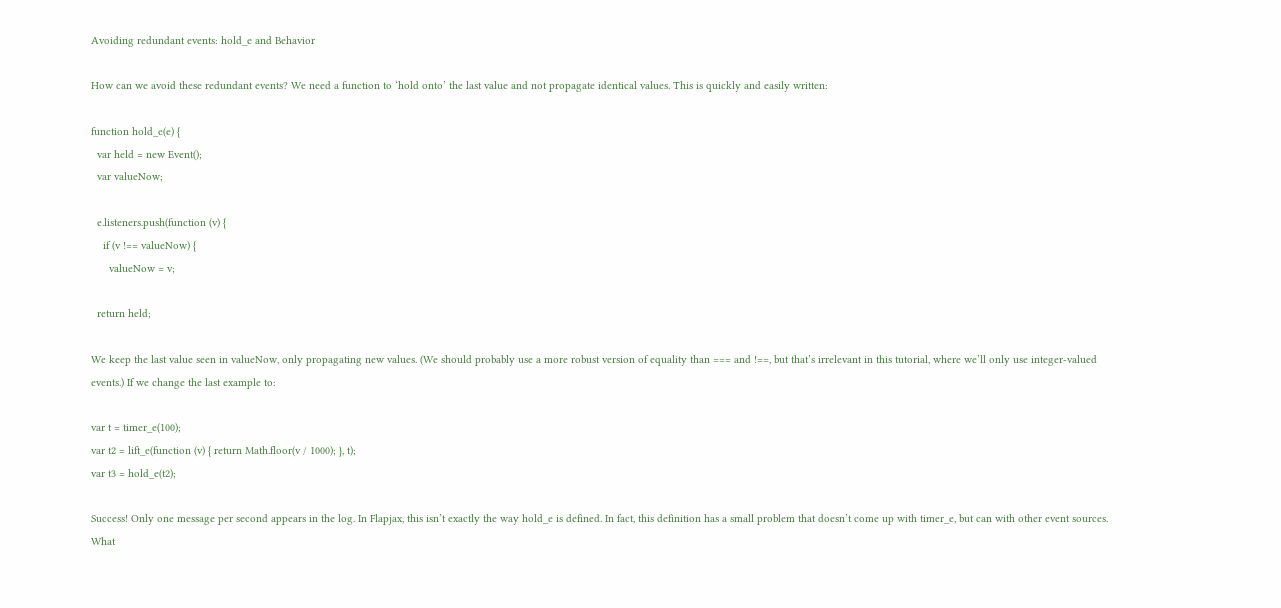Avoiding redundant events: hold_e and Behavior

How can we avoid these redundant events? We need a function to ‘hold onto’ the last value and not propagate identical values. This is quickly and easily written:

function hold_e(e) {
  var held = new Event();
  var valueNow;

  e.listeners.push(function (v) {
    if (v !== valueNow) {
      valueNow = v;

  return held;

We keep the last value seen in valueNow, only propagating new values. (We should probably use a more robust version of equality than === and !==, but that’s irrelevant in this tutorial, where we’ll only use integer-valued events.) If we change the last example to:

var t = timer_e(100);
var t2 = lift_e(function (v) { return Math.floor(v / 1000); }, t);
var t3 = hold_e(t2);

Success! Only one message per second appears in the log. In Flapjax, this isn’t exactly the way hold_e is defined. In fact, this definition has a small problem that doesn’t come up with timer_e, but can with other event sources. What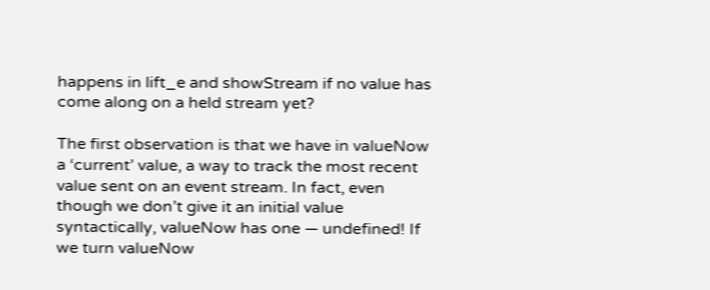happens in lift_e and showStream if no value has come along on a held stream yet?

The first observation is that we have in valueNow a ‘current’ value, a way to track the most recent value sent on an event stream. In fact, even though we don’t give it an initial value syntactically, valueNow has one — undefined! If we turn valueNow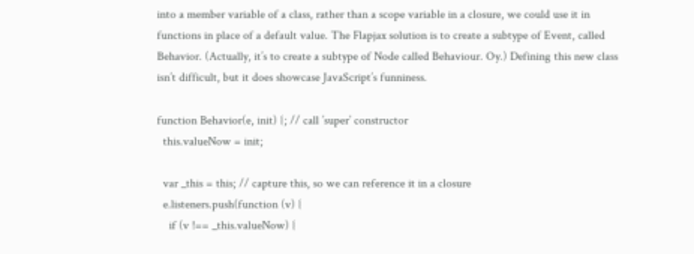into a member variable of a class, rather than a scope variable in a closure, we could use it in functions in place of a default value. The Flapjax solution is to create a subtype of Event, called Behavior. (Actually, it’s to create a subtype of Node called Behaviour. Oy.) Defining this new class isn’t difficult, but it does showcase JavaScript’s funniness.

function Behavior(e, init) {; // call ’super’ constructor
  this.valueNow = init;

  var _this = this; // capture this, so we can reference it in a closure
  e.listeners.push(function (v) {
    if (v !== _this.valueNow) {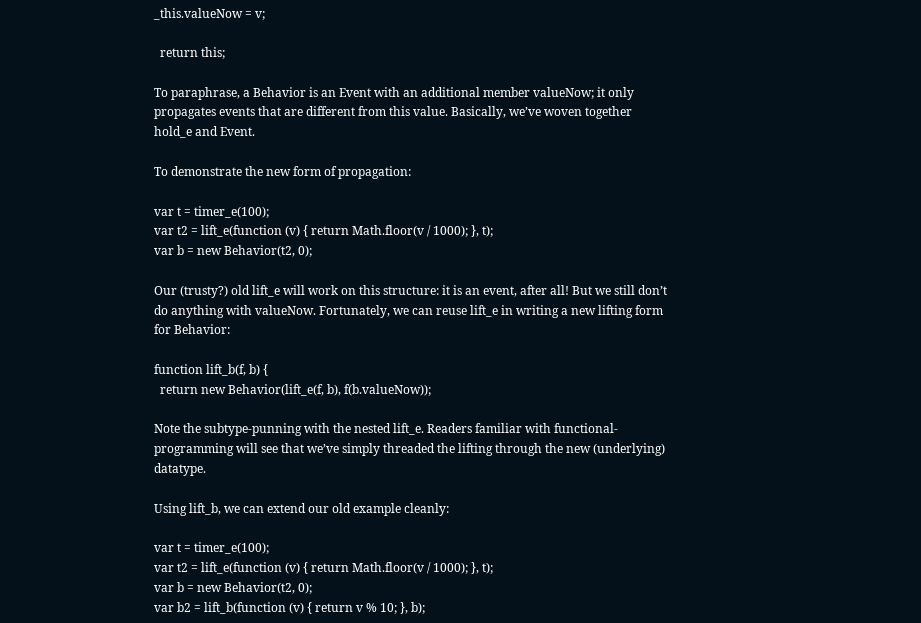_this.valueNow = v;

  return this;

To paraphrase, a Behavior is an Event with an additional member valueNow; it only propagates events that are different from this value. Basically, we’ve woven together hold_e and Event.

To demonstrate the new form of propagation:

var t = timer_e(100);
var t2 = lift_e(function (v) { return Math.floor(v / 1000); }, t);
var b = new Behavior(t2, 0);

Our (trusty?) old lift_e will work on this structure: it is an event, after all! But we still don’t do anything with valueNow. Fortunately, we can reuse lift_e in writing a new lifting form for Behavior:

function lift_b(f, b) {
  return new Behavior(lift_e(f, b), f(b.valueNow));

Note the subtype-punning with the nested lift_e. Readers familiar with functional-programming will see that we’ve simply threaded the lifting through the new (underlying) datatype.

Using lift_b, we can extend our old example cleanly:

var t = timer_e(100);
var t2 = lift_e(function (v) { return Math.floor(v / 1000); }, t);
var b = new Behavior(t2, 0);
var b2 = lift_b(function (v) { return v % 10; }, b);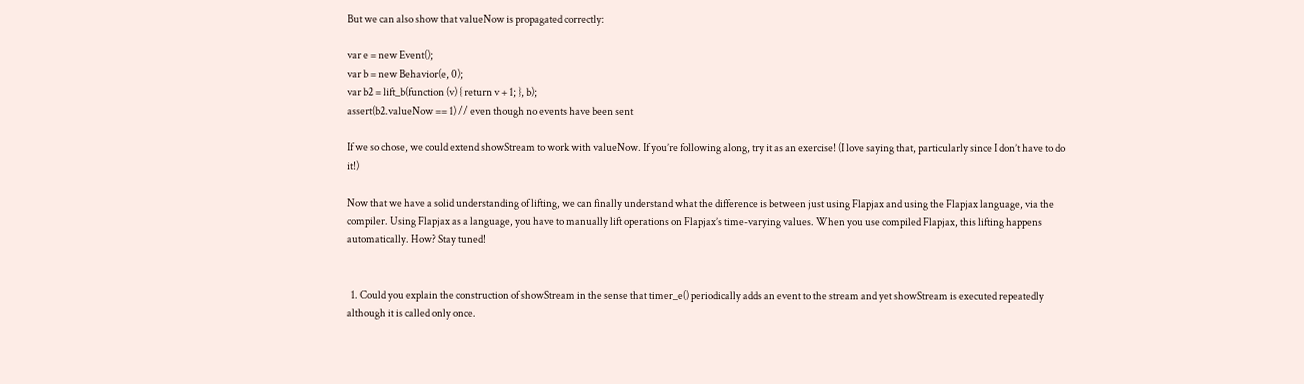But we can also show that valueNow is propagated correctly:

var e = new Event();
var b = new Behavior(e, 0);
var b2 = lift_b(function (v) { return v + 1; }, b);
assert(b2.valueNow == 1) // even though no events have been sent

If we so chose, we could extend showStream to work with valueNow. If you’re following along, try it as an exercise! (I love saying that, particularly since I don’t have to do it!)

Now that we have a solid understanding of lifting, we can finally understand what the difference is between just using Flapjax and using the Flapjax language, via the compiler. Using Flapjax as a language, you have to manually lift operations on Flapjax’s time-varying values. When you use compiled Flapjax, this lifting happens automatically. How? Stay tuned!


  1. Could you explain the construction of showStream in the sense that timer_e() periodically adds an event to the stream and yet showStream is executed repeatedly although it is called only once.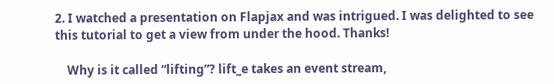2. I watched a presentation on Flapjax and was intrigued. I was delighted to see this tutorial to get a view from under the hood. Thanks!

    Why is it called “lifting”? lift_e takes an event stream,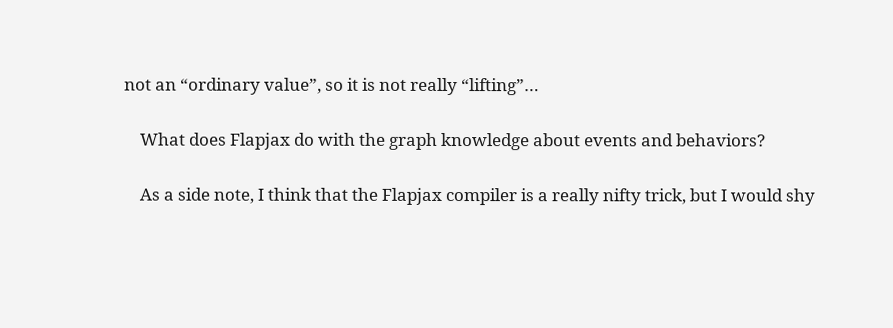not an “ordinary value”, so it is not really “lifting”…

    What does Flapjax do with the graph knowledge about events and behaviors?

    As a side note, I think that the Flapjax compiler is a really nifty trick, but I would shy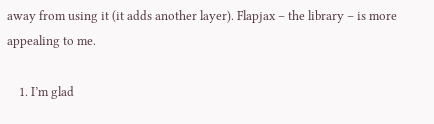away from using it (it adds another layer). Flapjax – the library – is more appealing to me.

    1. I’m glad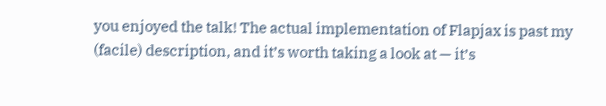you enjoyed the talk! The actual implementation of Flapjax is past my (facile) description, and it’s worth taking a look at — it’s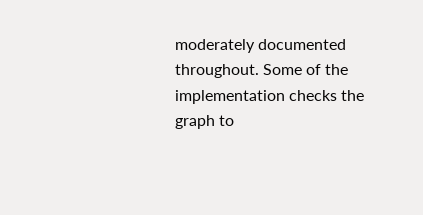moderately documented throughout. Some of the implementation checks the graph to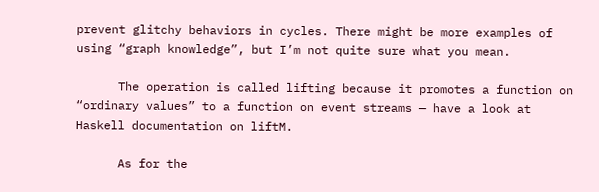prevent glitchy behaviors in cycles. There might be more examples of using “graph knowledge”, but I’m not quite sure what you mean.

      The operation is called lifting because it promotes a function on “ordinary values” to a function on event streams — have a look at Haskell documentation on liftM.

      As for the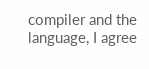compiler and the language, I agree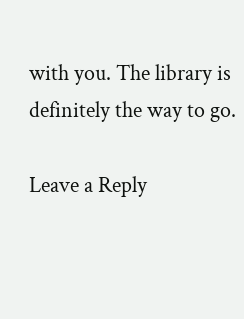with you. The library is definitely the way to go.

Leave a Reply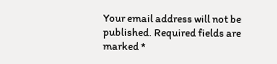Your email address will not be published. Required fields are marked *